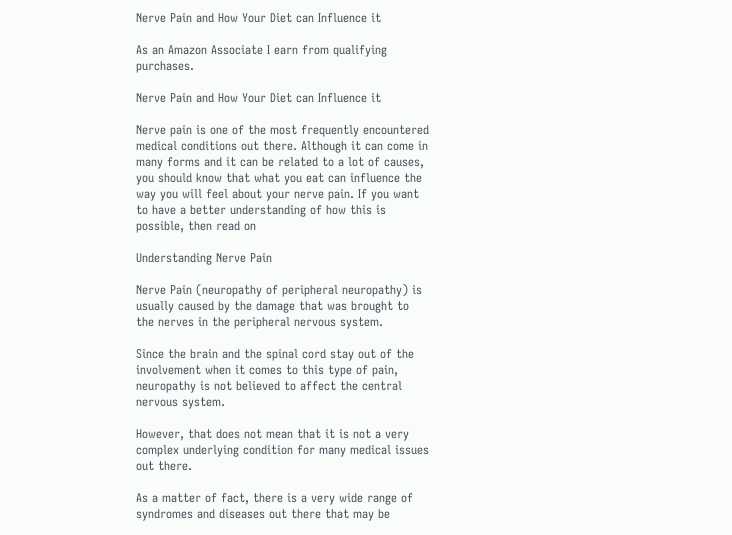Nerve Pain and How Your Diet can Influence it

As an Amazon Associate I earn from qualifying purchases.

Nerve Pain and How Your Diet can Influence it

Nerve pain is one of the most frequently encountered medical conditions out there. Although it can come in many forms and it can be related to a lot of causes, you should know that what you eat can influence the way you will feel about your nerve pain. If you want to have a better understanding of how this is possible, then read on

Understanding Nerve Pain

Nerve Pain (neuropathy of peripheral neuropathy) is usually caused by the damage that was brought to the nerves in the peripheral nervous system.

Since the brain and the spinal cord stay out of the involvement when it comes to this type of pain, neuropathy is not believed to affect the central nervous system.

However, that does not mean that it is not a very complex underlying condition for many medical issues out there.

As a matter of fact, there is a very wide range of syndromes and diseases out there that may be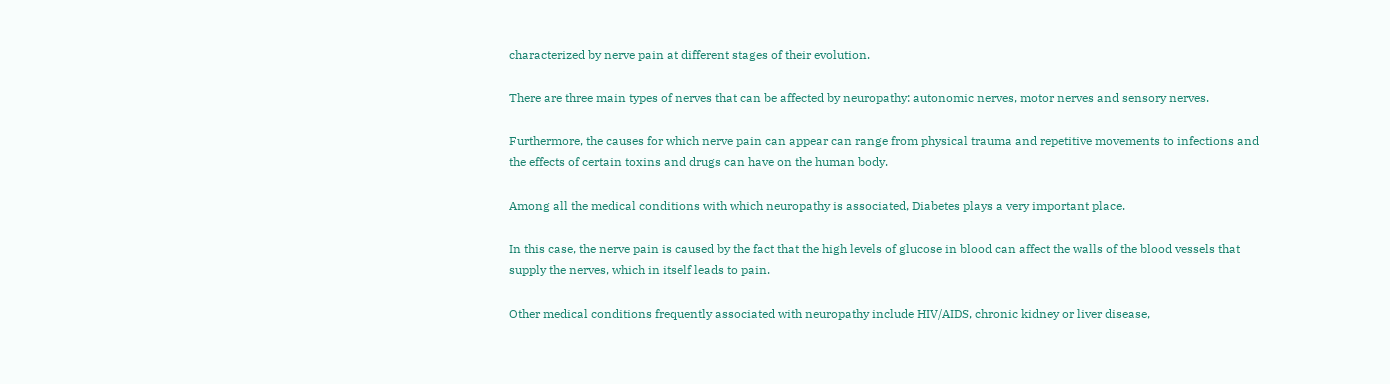characterized by nerve pain at different stages of their evolution.

There are three main types of nerves that can be affected by neuropathy: autonomic nerves, motor nerves and sensory nerves.

Furthermore, the causes for which nerve pain can appear can range from physical trauma and repetitive movements to infections and the effects of certain toxins and drugs can have on the human body.

Among all the medical conditions with which neuropathy is associated, Diabetes plays a very important place.

In this case, the nerve pain is caused by the fact that the high levels of glucose in blood can affect the walls of the blood vessels that supply the nerves, which in itself leads to pain.

Other medical conditions frequently associated with neuropathy include HIV/AIDS, chronic kidney or liver disease,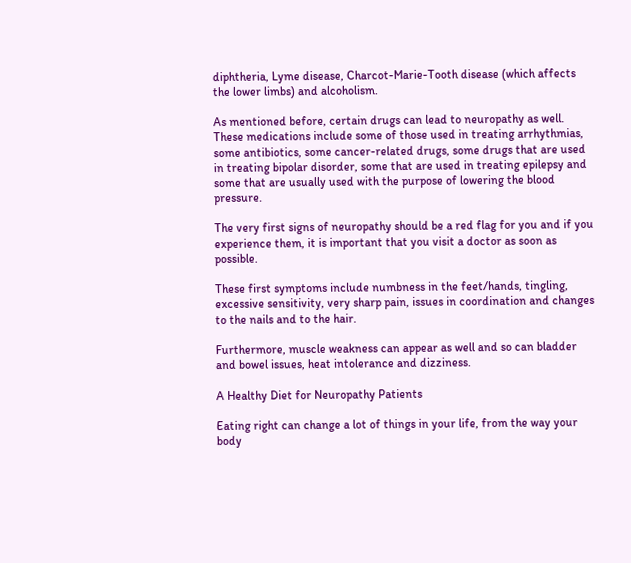diphtheria, Lyme disease, Charcot-Marie-Tooth disease (which affects the lower limbs) and alcoholism.

As mentioned before, certain drugs can lead to neuropathy as well. These medications include some of those used in treating arrhythmias, some antibiotics, some cancer-related drugs, some drugs that are used in treating bipolar disorder, some that are used in treating epilepsy and some that are usually used with the purpose of lowering the blood pressure.

The very first signs of neuropathy should be a red flag for you and if you experience them, it is important that you visit a doctor as soon as possible.

These first symptoms include numbness in the feet/hands, tingling, excessive sensitivity, very sharp pain, issues in coordination and changes to the nails and to the hair.

Furthermore, muscle weakness can appear as well and so can bladder and bowel issues, heat intolerance and dizziness.

A Healthy Diet for Neuropathy Patients

Eating right can change a lot of things in your life, from the way your body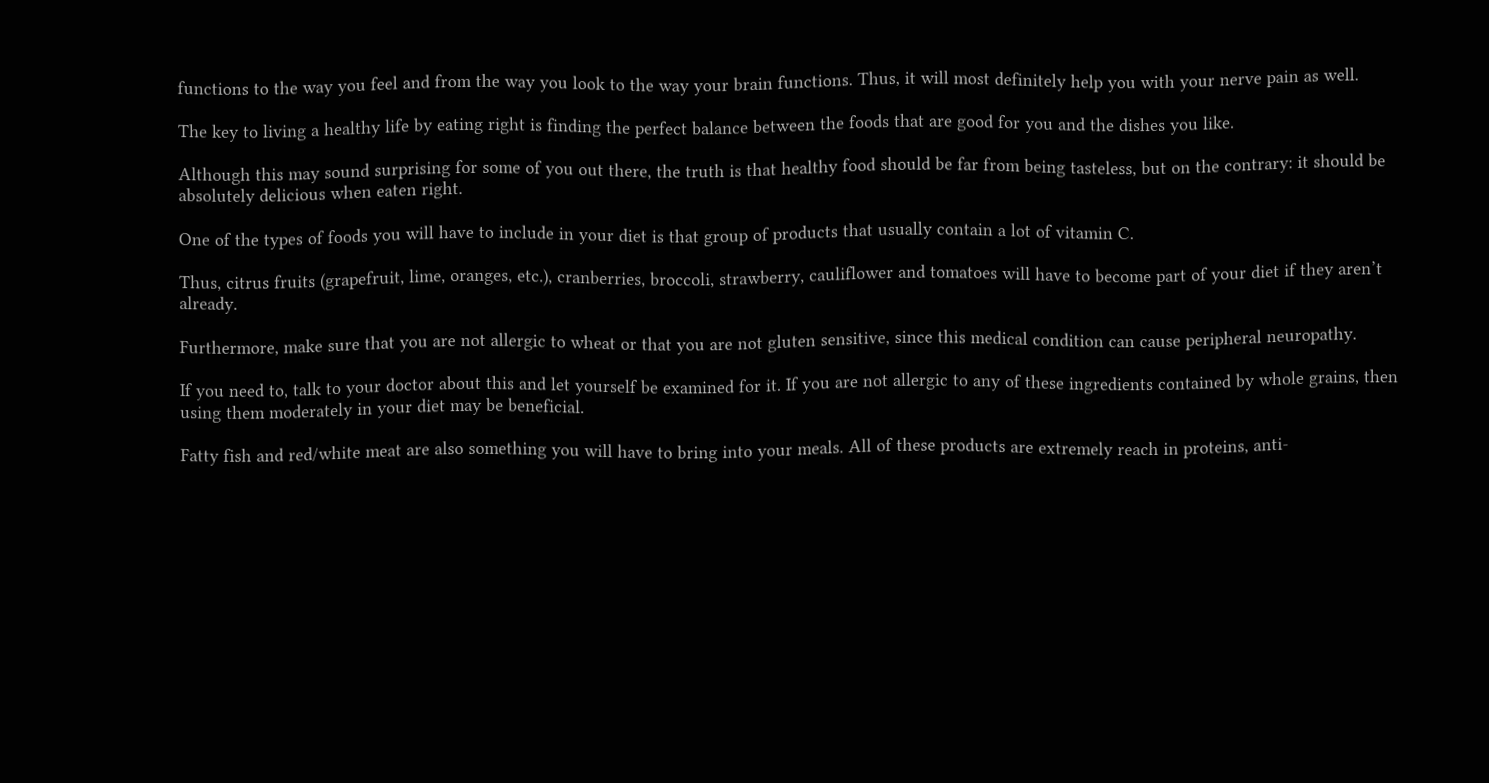functions to the way you feel and from the way you look to the way your brain functions. Thus, it will most definitely help you with your nerve pain as well.

The key to living a healthy life by eating right is finding the perfect balance between the foods that are good for you and the dishes you like.

Although this may sound surprising for some of you out there, the truth is that healthy food should be far from being tasteless, but on the contrary: it should be absolutely delicious when eaten right.

One of the types of foods you will have to include in your diet is that group of products that usually contain a lot of vitamin C.

Thus, citrus fruits (grapefruit, lime, oranges, etc.), cranberries, broccoli, strawberry, cauliflower and tomatoes will have to become part of your diet if they aren’t already.

Furthermore, make sure that you are not allergic to wheat or that you are not gluten sensitive, since this medical condition can cause peripheral neuropathy.

If you need to, talk to your doctor about this and let yourself be examined for it. If you are not allergic to any of these ingredients contained by whole grains, then using them moderately in your diet may be beneficial.

Fatty fish and red/white meat are also something you will have to bring into your meals. All of these products are extremely reach in proteins, anti-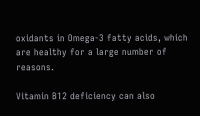oxidants in Omega-3 fatty acids, which are healthy for a large number of reasons.

Vitamin B12 deficiency can also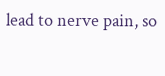lead to nerve pain, so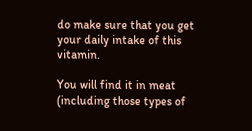do make sure that you get your daily intake of this vitamin.

You will find it in meat (including those types of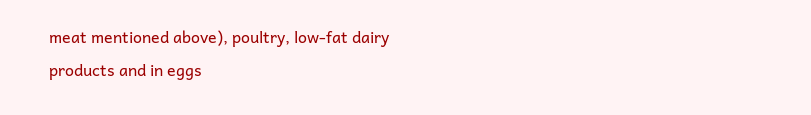meat mentioned above), poultry, low-fat dairy products and in eggs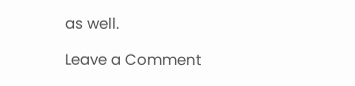as well.

Leave a Comment